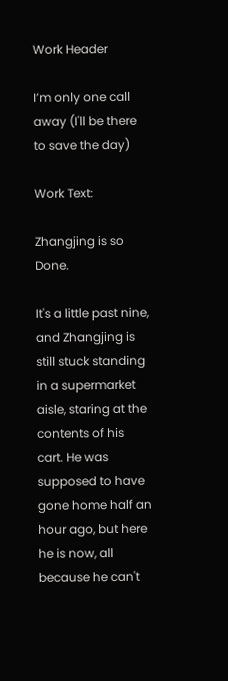Work Header

I’m only one call away (I'll be there to save the day)

Work Text:

Zhangjing is so Done.

It's a little past nine, and Zhangjing is still stuck standing in a supermarket aisle, staring at the contents of his cart. He was supposed to have gone home half an hour ago, but here he is now, all because he can't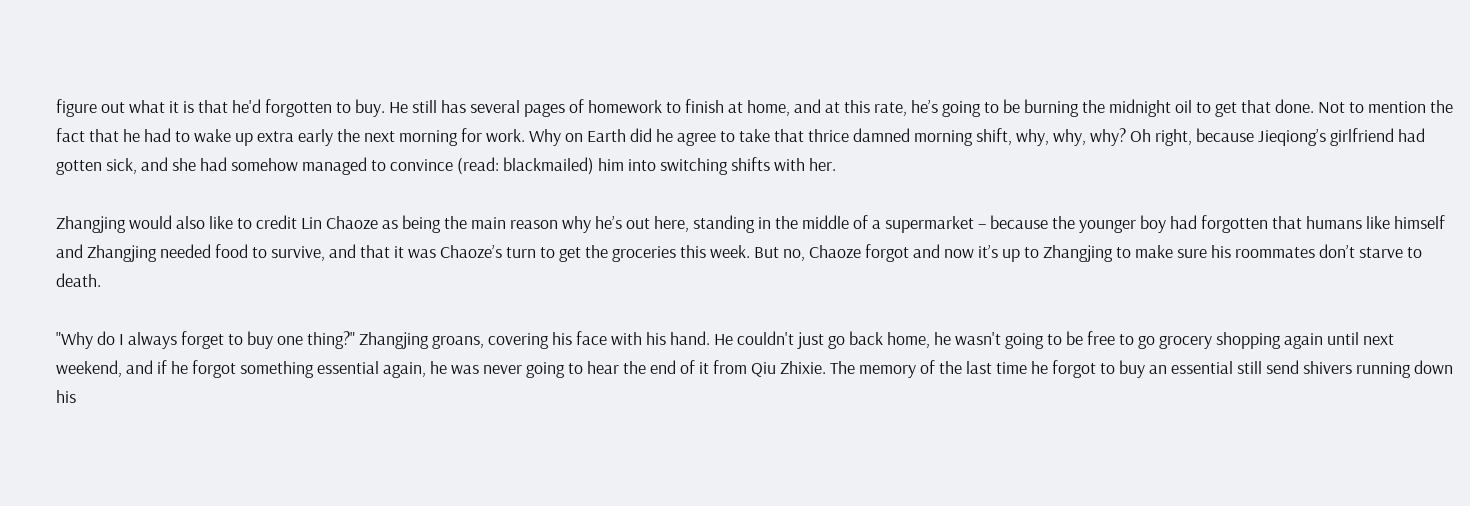figure out what it is that he'd forgotten to buy. He still has several pages of homework to finish at home, and at this rate, he’s going to be burning the midnight oil to get that done. Not to mention the fact that he had to wake up extra early the next morning for work. Why on Earth did he agree to take that thrice damned morning shift, why, why, why? Oh right, because Jieqiong’s girlfriend had gotten sick, and she had somehow managed to convince (read: blackmailed) him into switching shifts with her.

Zhangjing would also like to credit Lin Chaoze as being the main reason why he’s out here, standing in the middle of a supermarket – because the younger boy had forgotten that humans like himself and Zhangjing needed food to survive, and that it was Chaoze’s turn to get the groceries this week. But no, Chaoze forgot and now it’s up to Zhangjing to make sure his roommates don’t starve to death.

"Why do I always forget to buy one thing?" Zhangjing groans, covering his face with his hand. He couldn't just go back home, he wasn't going to be free to go grocery shopping again until next weekend, and if he forgot something essential again, he was never going to hear the end of it from Qiu Zhixie. The memory of the last time he forgot to buy an essential still send shivers running down his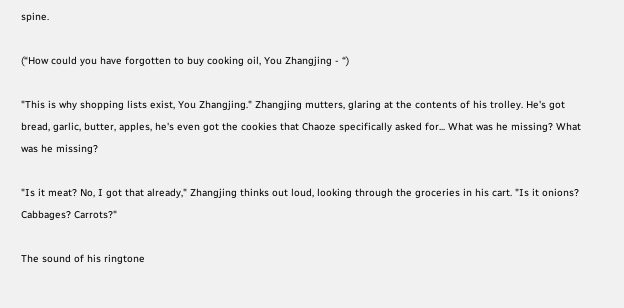spine.

(“How could you have forgotten to buy cooking oil, You Zhangjing - “)

"This is why shopping lists exist, You Zhangjing." Zhangjing mutters, glaring at the contents of his trolley. He's got bread, garlic, butter, apples, he's even got the cookies that Chaoze specifically asked for... What was he missing? What was he missing?

"Is it meat? No, I got that already," Zhangjing thinks out loud, looking through the groceries in his cart. "Is it onions? Cabbages? Carrots?"

The sound of his ringtone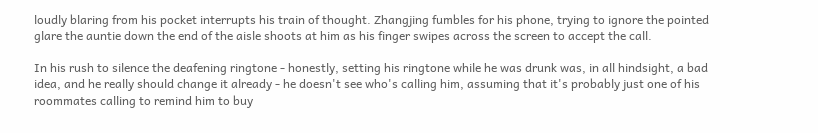loudly blaring from his pocket interrupts his train of thought. Zhangjing fumbles for his phone, trying to ignore the pointed glare the auntie down the end of the aisle shoots at him as his finger swipes across the screen to accept the call.

In his rush to silence the deafening ringtone - honestly, setting his ringtone while he was drunk was, in all hindsight, a bad idea, and he really should change it already - he doesn't see who's calling him, assuming that it's probably just one of his roommates calling to remind him to buy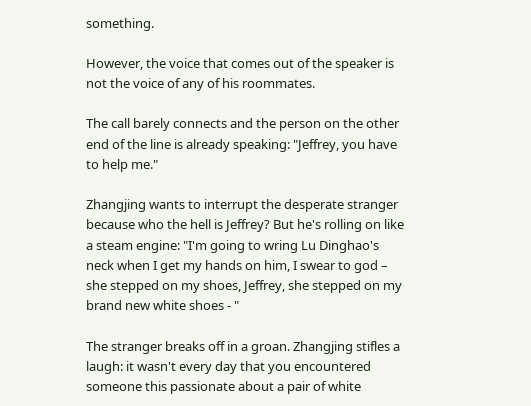something.

However, the voice that comes out of the speaker is not the voice of any of his roommates.

The call barely connects and the person on the other end of the line is already speaking: "Jeffrey, you have to help me."

Zhangjing wants to interrupt the desperate stranger because who the hell is Jeffrey? But he's rolling on like a steam engine: "I'm going to wring Lu Dinghao's neck when I get my hands on him, I swear to god – she stepped on my shoes, Jeffrey, she stepped on my brand new white shoes - "

The stranger breaks off in a groan. Zhangjing stifles a laugh: it wasn't every day that you encountered someone this passionate about a pair of white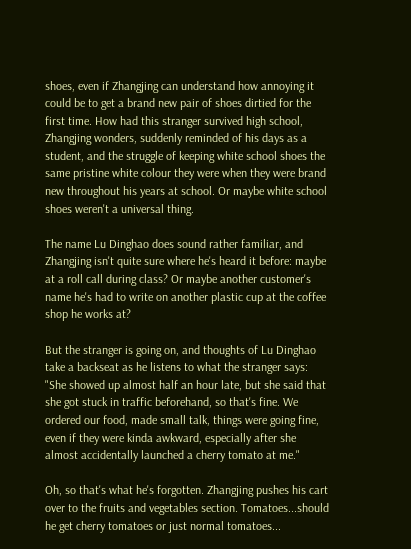shoes, even if Zhangjing can understand how annoying it could be to get a brand new pair of shoes dirtied for the first time. How had this stranger survived high school, Zhangjing wonders, suddenly reminded of his days as a student, and the struggle of keeping white school shoes the same pristine white colour they were when they were brand new throughout his years at school. Or maybe white school shoes weren't a universal thing.

The name Lu Dinghao does sound rather familiar, and Zhangjing isn't quite sure where he's heard it before: maybe at a roll call during class? Or maybe another customer's name he's had to write on another plastic cup at the coffee shop he works at?

But the stranger is going on, and thoughts of Lu Dinghao take a backseat as he listens to what the stranger says: "She showed up almost half an hour late, but she said that she got stuck in traffic beforehand, so that's fine. We ordered our food, made small talk, things were going fine, even if they were kinda awkward, especially after she almost accidentally launched a cherry tomato at me."

Oh, so that's what he's forgotten. Zhangjing pushes his cart over to the fruits and vegetables section. Tomatoes...should he get cherry tomatoes or just normal tomatoes...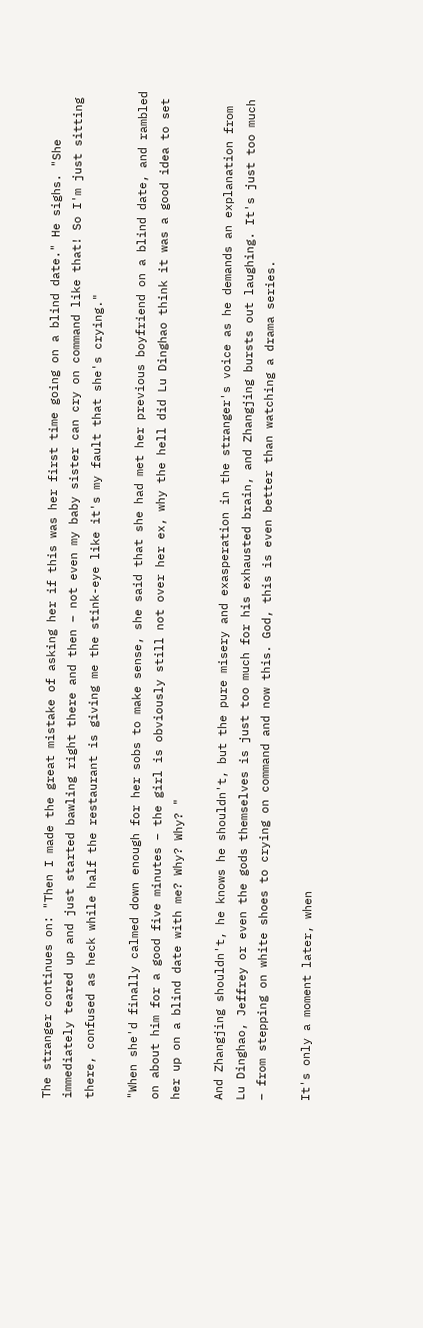The stranger continues on: "Then I made the great mistake of asking her if this was her first time going on a blind date." He sighs. "She immediately teared up and just started bawling right there and then – not even my baby sister can cry on command like that! So I'm just sitting there, confused as heck while half the restaurant is giving me the stink-eye like it's my fault that she's crying."

"When she'd finally calmed down enough for her sobs to make sense, she said that she had met her previous boyfriend on a blind date, and rambled on about him for a good five minutes – the girl is obviously still not over her ex, why the hell did Lu Dinghao think it was a good idea to set her up on a blind date with me? Why? Why? "

And Zhangjing shouldn't, he knows he shouldn't, but the pure misery and exasperation in the stranger's voice as he demands an explanation from Lu Dinghao, Jeffrey or even the gods themselves is just too much for his exhausted brain, and Zhangjing bursts out laughing. It's just too much – from stepping on white shoes to crying on command and now this. God, this is even better than watching a drama series.

It's only a moment later, when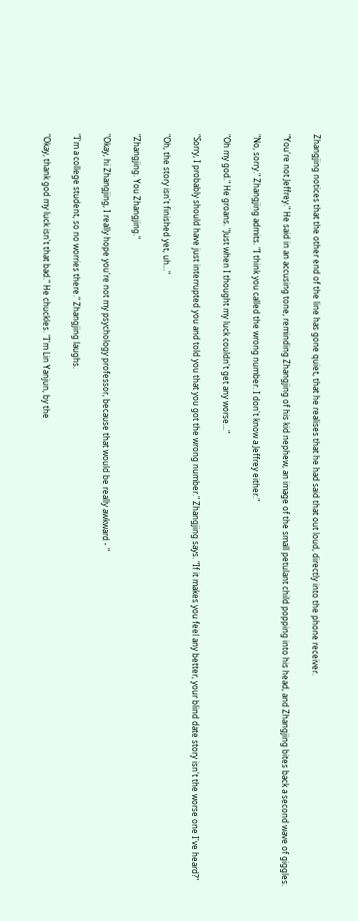Zhangjing notices that the other end of the line has gone quiet, that he realises that he had said that out loud, directly into the phone receiver.

"You're not Jeffrey." He said in an accusing tone, reminding Zhangjing of his kid nephew, an image of the small petulant child popping into his head, and Zhangjing bites back a second wave of giggles.

"No, sorry." Zhangjing admits. "I think you called the wrong number. I don't know a Jeffrey either."

"Oh my god." He groans. "Just when I thought my luck couldn't get any worse..."

"Sorry, I probably should have just interrupted you and told you that you got the wrong number." Zhangjing says. "If it makes you feel any better, your blind date story isn't the worse one I've heard?"

"Oh, the story isn't finished yet, uh..."

"Zhangjing. You Zhangjing."

"Okay, hi Zhangjing, I really hope you're not my psychology professor, because that would be really awkward - "

"I'm a college student, so no worries there." Zhangjing laughs.

"Okay, thank god my luck isn't that bad." He chuckles. "I'm Lin Yanjun, by the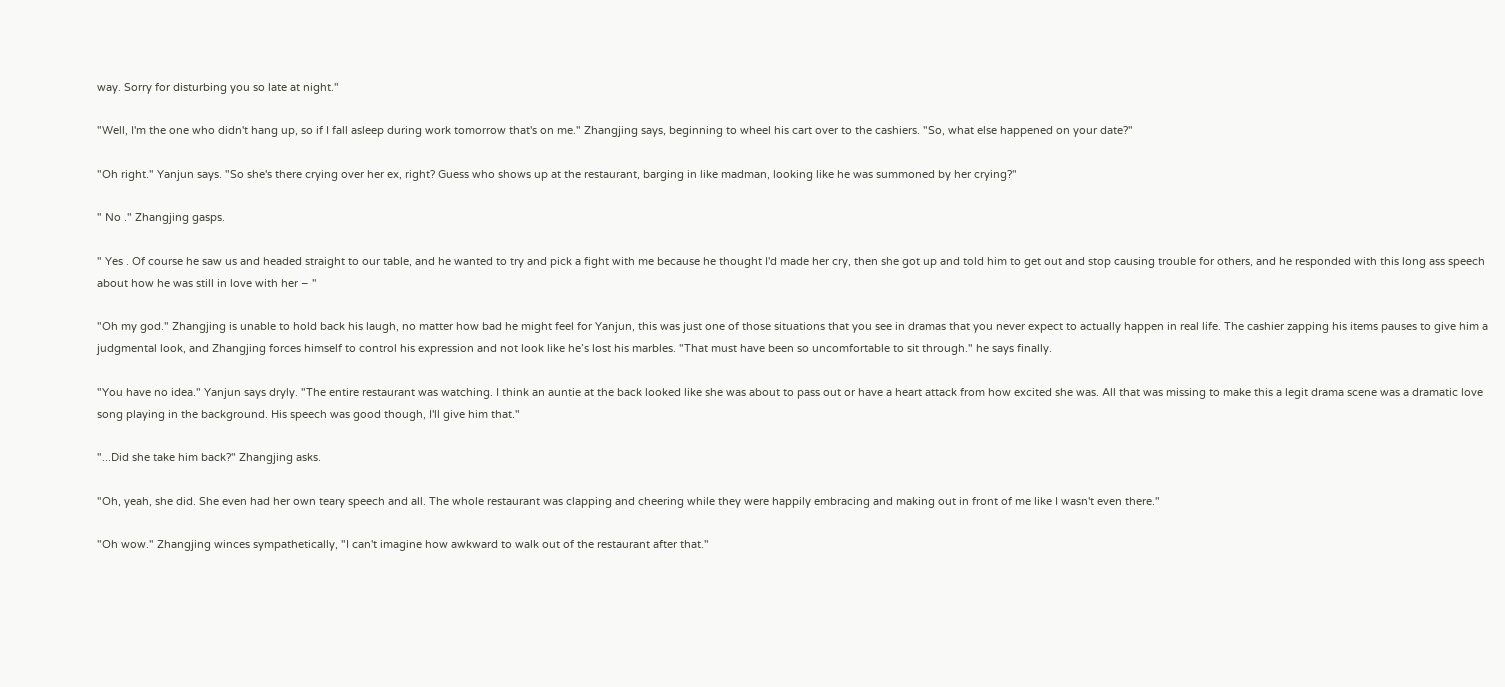way. Sorry for disturbing you so late at night."

"Well, I'm the one who didn't hang up, so if I fall asleep during work tomorrow that's on me." Zhangjing says, beginning to wheel his cart over to the cashiers. "So, what else happened on your date?"

"Oh right." Yanjun says. "So she's there crying over her ex, right? Guess who shows up at the restaurant, barging in like madman, looking like he was summoned by her crying?"

" No ." Zhangjing gasps.

" Yes . Of course he saw us and headed straight to our table, and he wanted to try and pick a fight with me because he thought I'd made her cry, then she got up and told him to get out and stop causing trouble for others, and he responded with this long ass speech about how he was still in love with her – "

"Oh my god." Zhangjing is unable to hold back his laugh, no matter how bad he might feel for Yanjun, this was just one of those situations that you see in dramas that you never expect to actually happen in real life. The cashier zapping his items pauses to give him a judgmental look, and Zhangjing forces himself to control his expression and not look like he’s lost his marbles. "That must have been so uncomfortable to sit through." he says finally.

"You have no idea." Yanjun says dryly. "The entire restaurant was watching. I think an auntie at the back looked like she was about to pass out or have a heart attack from how excited she was. All that was missing to make this a legit drama scene was a dramatic love song playing in the background. His speech was good though, I'll give him that."

"...Did she take him back?" Zhangjing asks.

"Oh, yeah, she did. She even had her own teary speech and all. The whole restaurant was clapping and cheering while they were happily embracing and making out in front of me like I wasn't even there."

"Oh wow." Zhangjing winces sympathetically, "I can't imagine how awkward to walk out of the restaurant after that."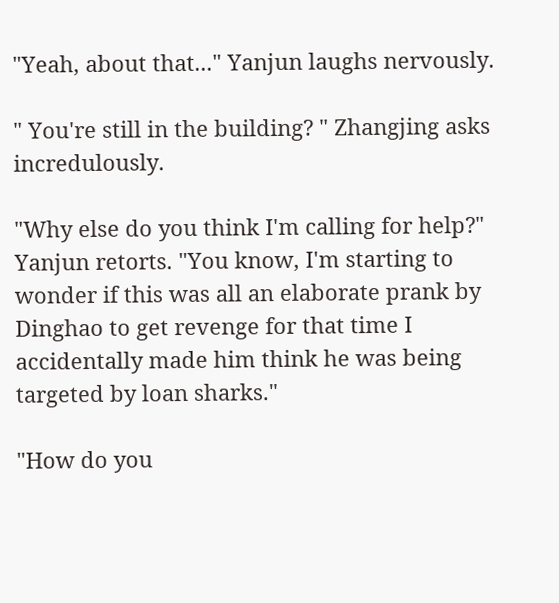"Yeah, about that..." Yanjun laughs nervously.

" You're still in the building? " Zhangjing asks incredulously.

"Why else do you think I'm calling for help?" Yanjun retorts. "You know, I'm starting to wonder if this was all an elaborate prank by Dinghao to get revenge for that time I accidentally made him think he was being targeted by loan sharks."

"How do you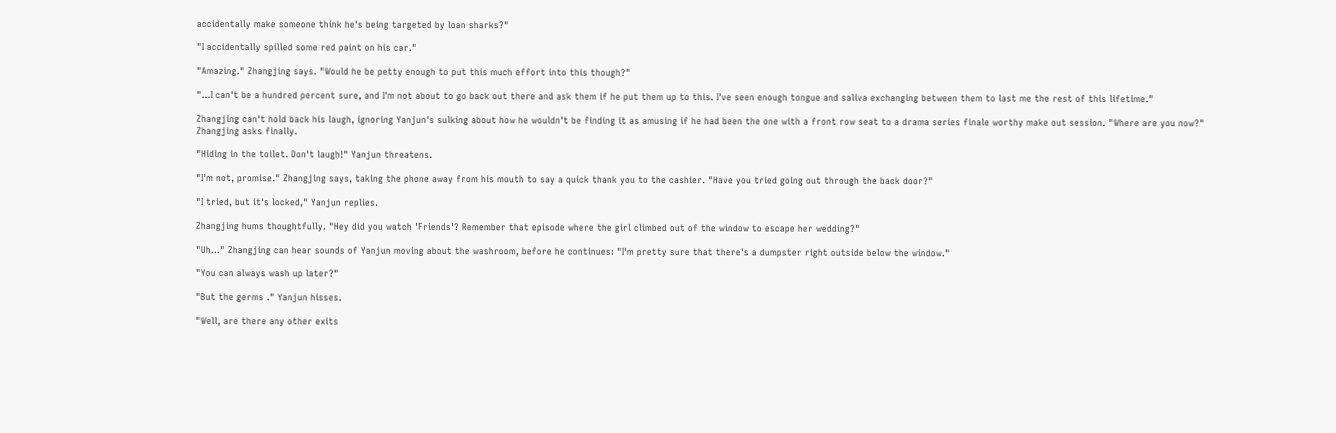accidentally make someone think he's being targeted by loan sharks?"

"I accidentally spilled some red paint on his car."

"Amazing." Zhangjing says. "Would he be petty enough to put this much effort into this though?"

"...I can't be a hundred percent sure, and I'm not about to go back out there and ask them if he put them up to this. I've seen enough tongue and saliva exchanging between them to last me the rest of this lifetime."

Zhangjing can't hold back his laugh, ignoring Yanjun's sulking about how he wouldn't be finding it as amusing if he had been the one with a front row seat to a drama series finale worthy make out session. "Where are you now?" Zhangjing asks finally.

"Hiding in the toilet. Don't laugh!" Yanjun threatens.

"I'm not, promise." Zhangjing says, taking the phone away from his mouth to say a quick thank you to the cashier. "Have you tried going out through the back door?"

"I tried, but it's locked," Yanjun replies.

Zhangjing hums thoughtfully. "Hey did you watch 'Friends'? Remember that episode where the girl climbed out of the window to escape her wedding?"

"Uh..." Zhangjing can hear sounds of Yanjun moving about the washroom, before he continues: "I'm pretty sure that there's a dumpster right outside below the window."

"You can always wash up later?"

"But the germs ." Yanjun hisses.

"Well, are there any other exits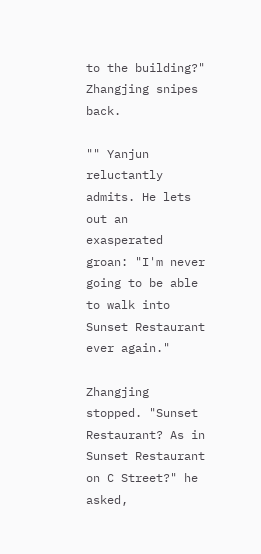to the building?" Zhangjing snipes back.

"" Yanjun reluctantly admits. He lets out an exasperated groan: "I'm never going to be able to walk into Sunset Restaurant ever again."

Zhangjing stopped. "Sunset Restaurant? As in Sunset Restaurant on C Street?" he asked,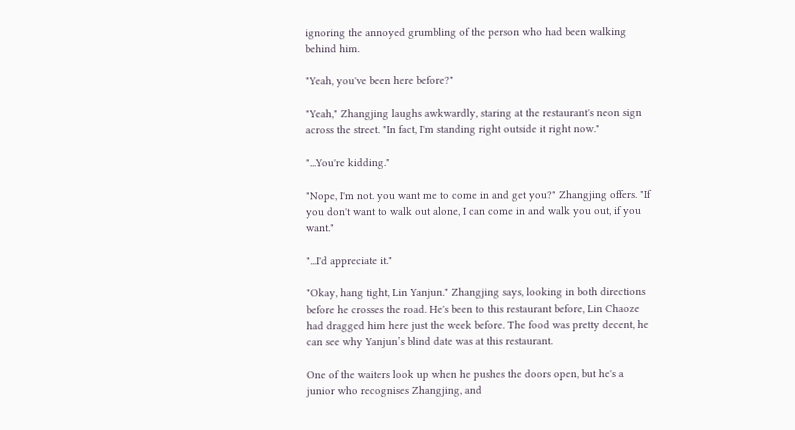ignoring the annoyed grumbling of the person who had been walking behind him.

"Yeah, you've been here before?"

"Yeah," Zhangjing laughs awkwardly, staring at the restaurant's neon sign across the street. "In fact, I'm standing right outside it right now."

"...You're kidding."

"Nope, I'm not. you want me to come in and get you?" Zhangjing offers. "If you don't want to walk out alone, I can come in and walk you out, if you want."

"...I'd appreciate it."

"Okay, hang tight, Lin Yanjun." Zhangjing says, looking in both directions before he crosses the road. He's been to this restaurant before, Lin Chaoze had dragged him here just the week before. The food was pretty decent, he can see why Yanjun’s blind date was at this restaurant.

One of the waiters look up when he pushes the doors open, but he's a junior who recognises Zhangjing, and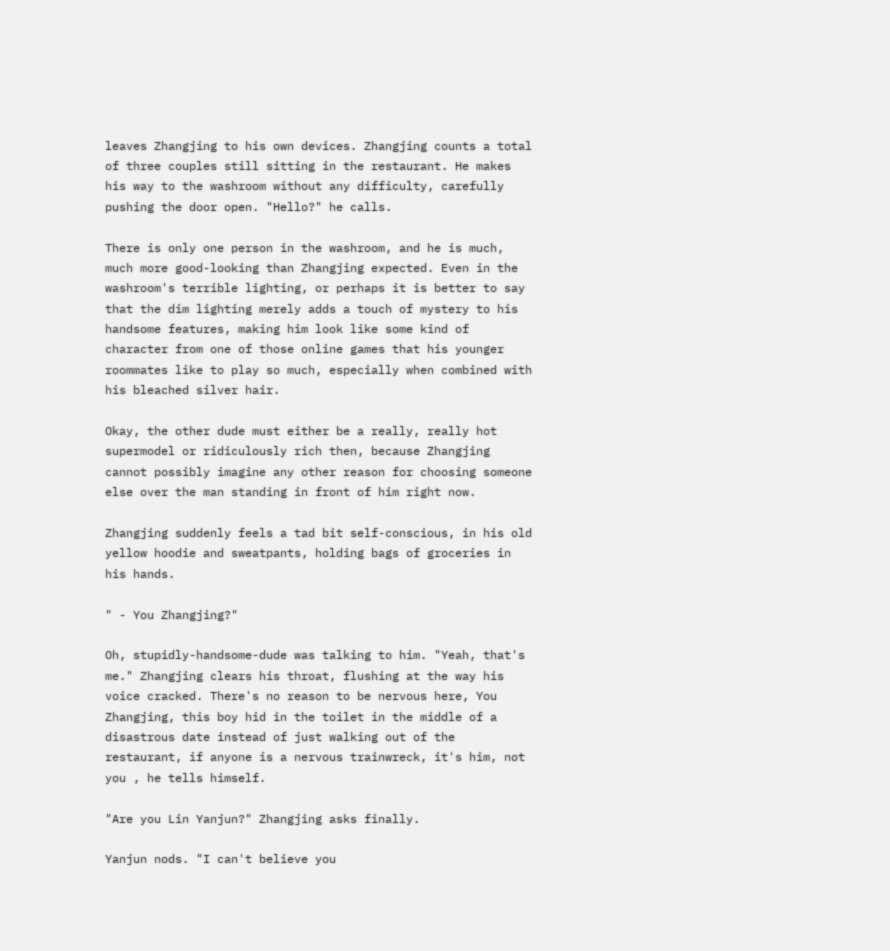leaves Zhangjing to his own devices. Zhangjing counts a total of three couples still sitting in the restaurant. He makes his way to the washroom without any difficulty, carefully pushing the door open. "Hello?" he calls.

There is only one person in the washroom, and he is much, much more good-looking than Zhangjing expected. Even in the washroom's terrible lighting, or perhaps it is better to say that the dim lighting merely adds a touch of mystery to his handsome features, making him look like some kind of character from one of those online games that his younger roommates like to play so much, especially when combined with his bleached silver hair.

Okay, the other dude must either be a really, really hot supermodel or ridiculously rich then, because Zhangjing cannot possibly imagine any other reason for choosing someone else over the man standing in front of him right now.

Zhangjing suddenly feels a tad bit self-conscious, in his old yellow hoodie and sweatpants, holding bags of groceries in his hands.

" - You Zhangjing?"

Oh, stupidly-handsome-dude was talking to him. "Yeah, that's me." Zhangjing clears his throat, flushing at the way his voice cracked. There's no reason to be nervous here, You Zhangjing, this boy hid in the toilet in the middle of a disastrous date instead of just walking out of the restaurant, if anyone is a nervous trainwreck, it's him, not you , he tells himself.

"Are you Lin Yanjun?" Zhangjing asks finally.

Yanjun nods. "I can't believe you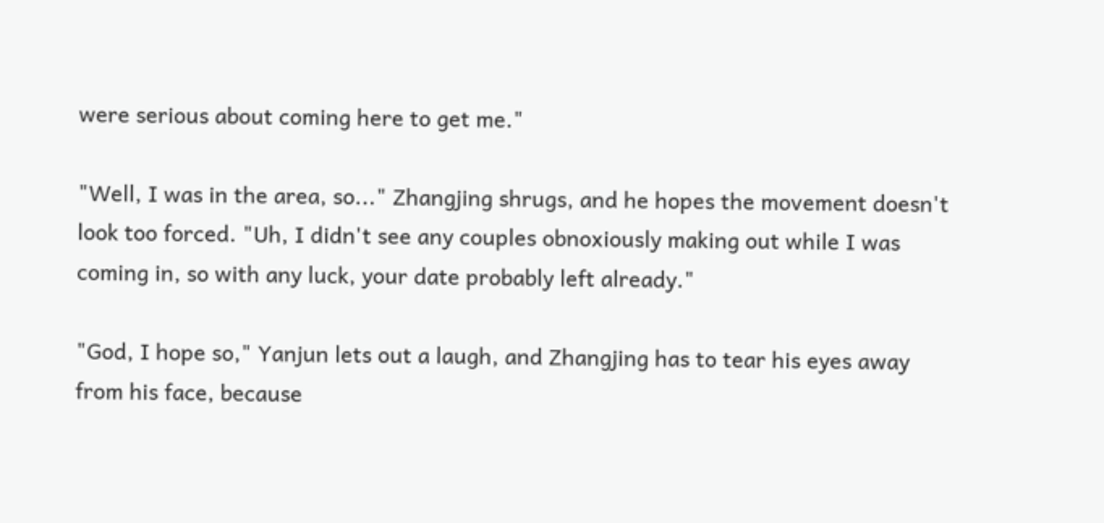were serious about coming here to get me."

"Well, I was in the area, so..." Zhangjing shrugs, and he hopes the movement doesn't look too forced. "Uh, I didn't see any couples obnoxiously making out while I was coming in, so with any luck, your date probably left already."

"God, I hope so," Yanjun lets out a laugh, and Zhangjing has to tear his eyes away from his face, because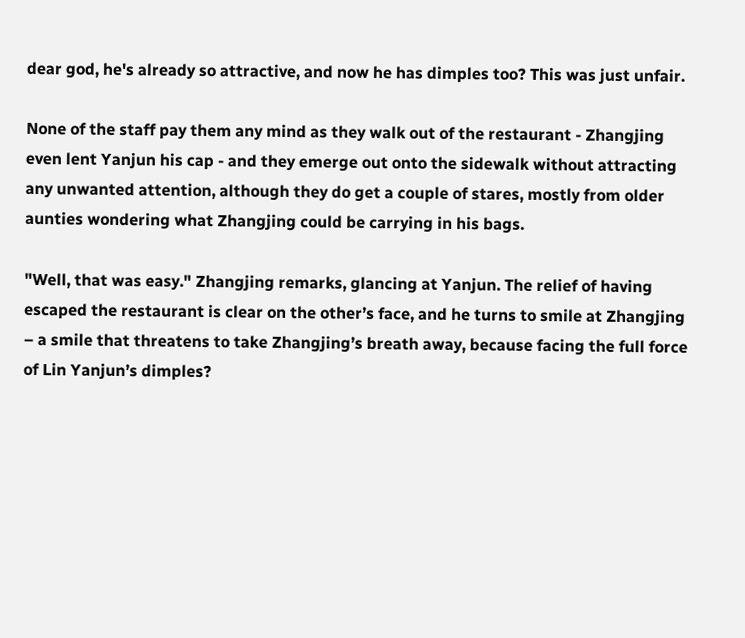dear god, he's already so attractive, and now he has dimples too? This was just unfair.

None of the staff pay them any mind as they walk out of the restaurant - Zhangjing even lent Yanjun his cap - and they emerge out onto the sidewalk without attracting any unwanted attention, although they do get a couple of stares, mostly from older aunties wondering what Zhangjing could be carrying in his bags.

"Well, that was easy." Zhangjing remarks, glancing at Yanjun. The relief of having escaped the restaurant is clear on the other’s face, and he turns to smile at Zhangjing – a smile that threatens to take Zhangjing’s breath away, because facing the full force of Lin Yanjun’s dimples?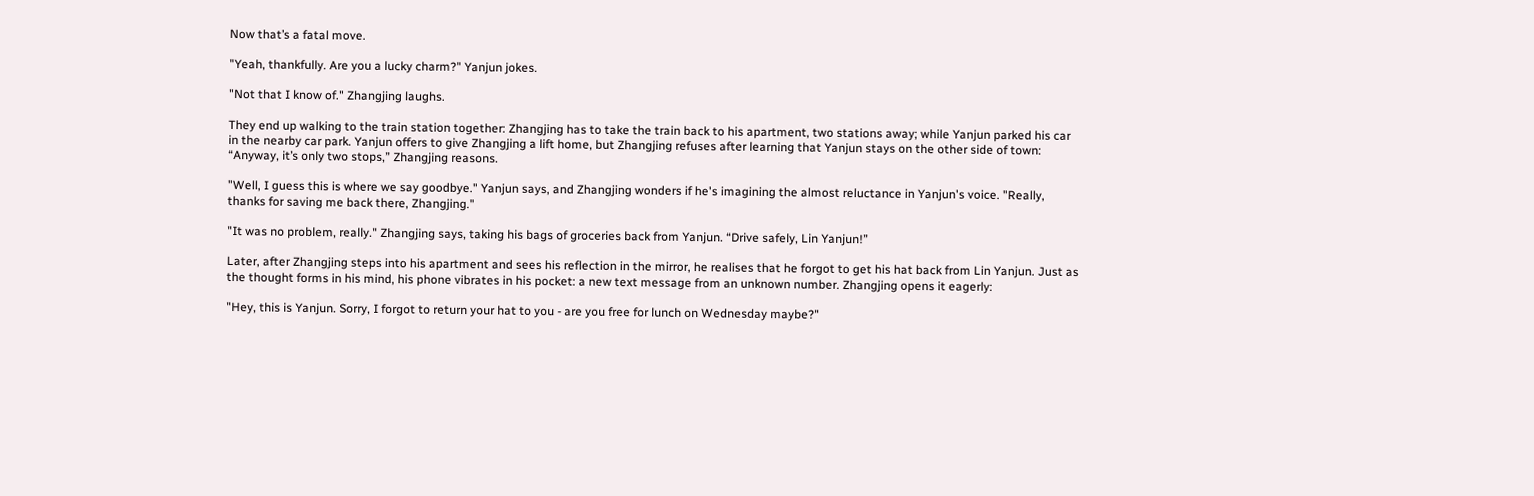Now that’s a fatal move.

"Yeah, thankfully. Are you a lucky charm?" Yanjun jokes.

"Not that I know of." Zhangjing laughs.

They end up walking to the train station together: Zhangjing has to take the train back to his apartment, two stations away; while Yanjun parked his car in the nearby car park. Yanjun offers to give Zhangjing a lift home, but Zhangjing refuses after learning that Yanjun stays on the other side of town: “Anyway, it’s only two stops,” Zhangjing reasons.

"Well, I guess this is where we say goodbye." Yanjun says, and Zhangjing wonders if he's imagining the almost reluctance in Yanjun's voice. "Really, thanks for saving me back there, Zhangjing."

"It was no problem, really." Zhangjing says, taking his bags of groceries back from Yanjun. “Drive safely, Lin Yanjun!”

Later, after Zhangjing steps into his apartment and sees his reflection in the mirror, he realises that he forgot to get his hat back from Lin Yanjun. Just as the thought forms in his mind, his phone vibrates in his pocket: a new text message from an unknown number. Zhangjing opens it eagerly:

"Hey, this is Yanjun. Sorry, I forgot to return your hat to you - are you free for lunch on Wednesday maybe?"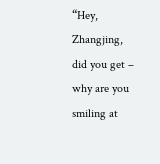“Hey, Zhangjing, did you get – why are you smiling at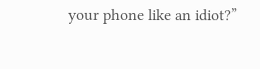your phone like an idiot?”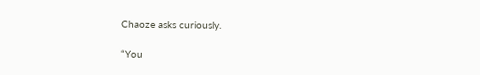Chaoze asks curiously.

“You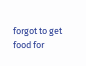forgot to get food for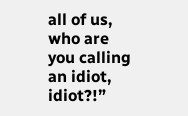all of us, who are you calling an idiot, idiot?!”